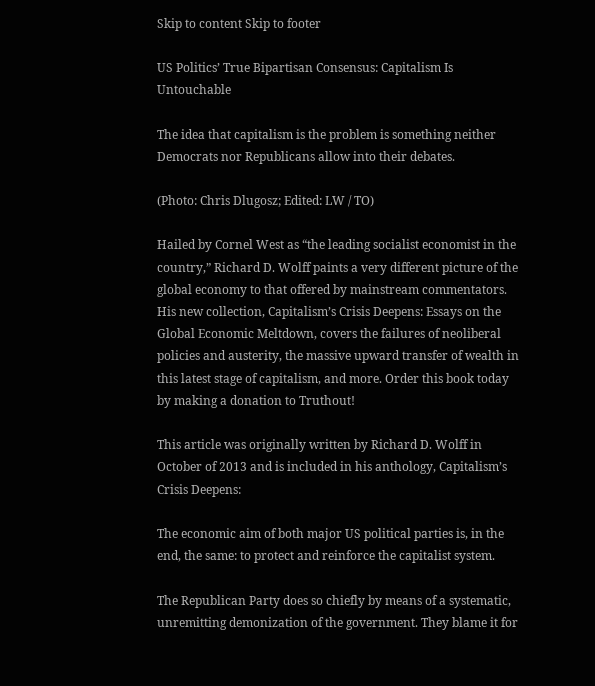Skip to content Skip to footer

US Politics’ True Bipartisan Consensus: Capitalism Is Untouchable

The idea that capitalism is the problem is something neither Democrats nor Republicans allow into their debates.

(Photo: Chris Dlugosz; Edited: LW / TO)

Hailed by Cornel West as “the leading socialist economist in the country,” Richard D. Wolff paints a very different picture of the global economy to that offered by mainstream commentators. His new collection, Capitalism’s Crisis Deepens: Essays on the Global Economic Meltdown, covers the failures of neoliberal policies and austerity, the massive upward transfer of wealth in this latest stage of capitalism, and more. Order this book today by making a donation to Truthout!

This article was originally written by Richard D. Wolff in October of 2013 and is included in his anthology, Capitalism’s Crisis Deepens:

The economic aim of both major US political parties is, in the end, the same: to protect and reinforce the capitalist system.

The Republican Party does so chiefly by means of a systematic, unremitting demonization of the government. They blame it for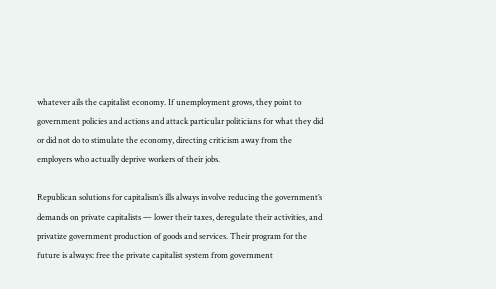whatever ails the capitalist economy. If unemployment grows, they point to government policies and actions and attack particular politicians for what they did or did not do to stimulate the economy, directing criticism away from the employers who actually deprive workers of their jobs.

Republican solutions for capitalism’s ills always involve reducing the government’s demands on private capitalists — lower their taxes, deregulate their activities, and privatize government production of goods and services. Their program for the future is always: free the private capitalist system from government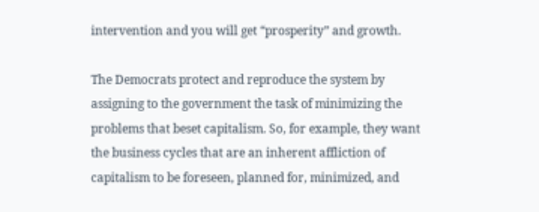intervention and you will get “prosperity” and growth.

The Democrats protect and reproduce the system by assigning to the government the task of minimizing the problems that beset capitalism. So, for example, they want the business cycles that are an inherent affliction of capitalism to be foreseen, planned for, minimized, and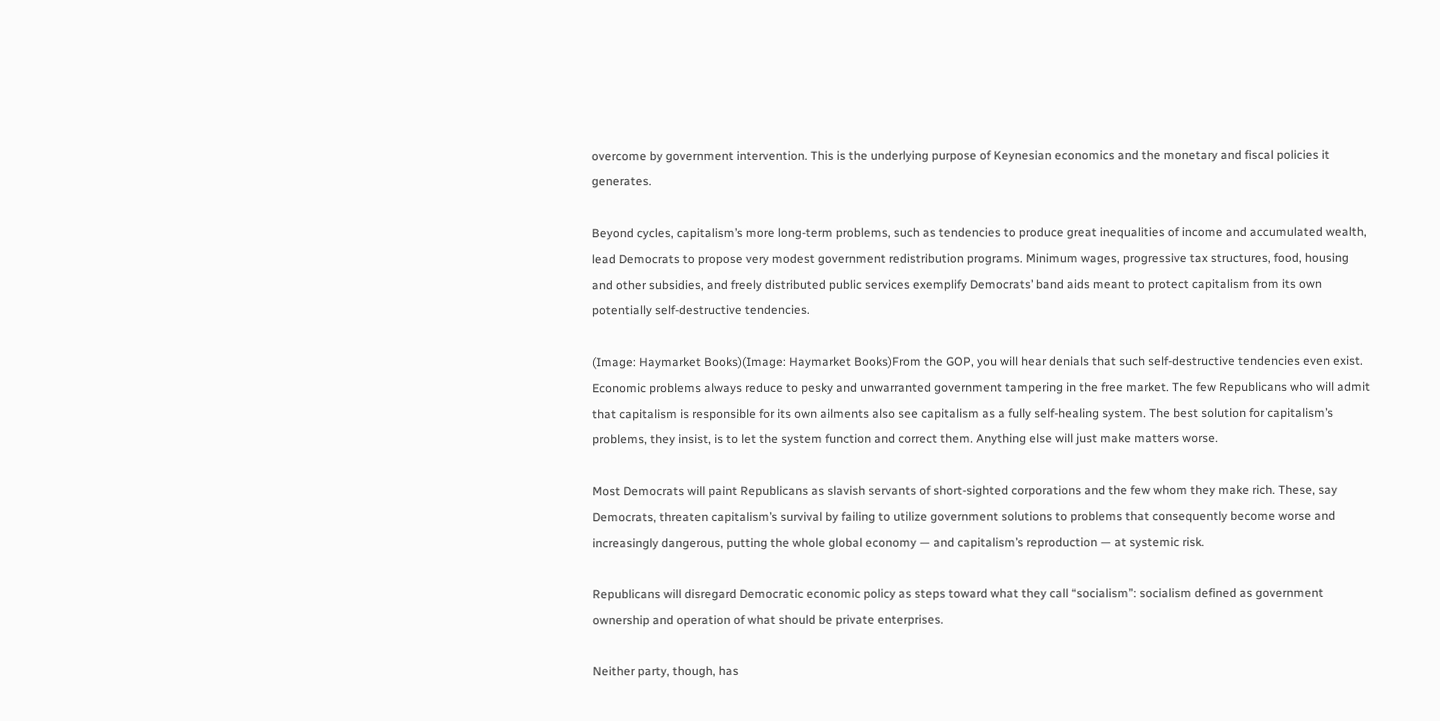overcome by government intervention. This is the underlying purpose of Keynesian economics and the monetary and fiscal policies it generates.

Beyond cycles, capitalism’s more long-term problems, such as tendencies to produce great inequalities of income and accumulated wealth, lead Democrats to propose very modest government redistribution programs. Minimum wages, progressive tax structures, food, housing and other subsidies, and freely distributed public services exemplify Democrats’ band aids meant to protect capitalism from its own potentially self-destructive tendencies.

(Image: Haymarket Books)(Image: Haymarket Books)From the GOP, you will hear denials that such self-destructive tendencies even exist. Economic problems always reduce to pesky and unwarranted government tampering in the free market. The few Republicans who will admit that capitalism is responsible for its own ailments also see capitalism as a fully self-healing system. The best solution for capitalism’s problems, they insist, is to let the system function and correct them. Anything else will just make matters worse.

Most Democrats will paint Republicans as slavish servants of short-sighted corporations and the few whom they make rich. These, say Democrats, threaten capitalism’s survival by failing to utilize government solutions to problems that consequently become worse and increasingly dangerous, putting the whole global economy — and capitalism’s reproduction — at systemic risk.

Republicans will disregard Democratic economic policy as steps toward what they call “socialism”: socialism defined as government ownership and operation of what should be private enterprises.

Neither party, though, has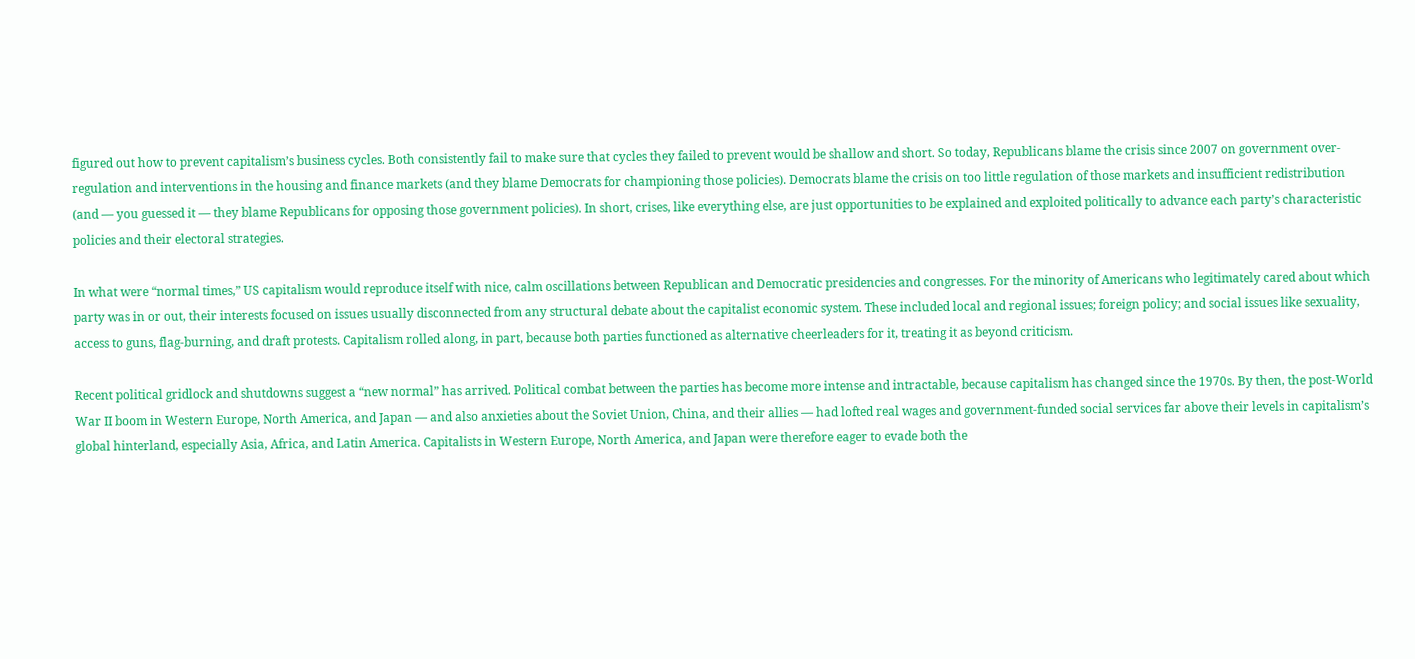figured out how to prevent capitalism’s business cycles. Both consistently fail to make sure that cycles they failed to prevent would be shallow and short. So today, Republicans blame the crisis since 2007 on government over-regulation and interventions in the housing and finance markets (and they blame Democrats for championing those policies). Democrats blame the crisis on too little regulation of those markets and insufficient redistribution (and — you guessed it — they blame Republicans for opposing those government policies). In short, crises, like everything else, are just opportunities to be explained and exploited politically to advance each party’s characteristic policies and their electoral strategies.

In what were “normal times,” US capitalism would reproduce itself with nice, calm oscillations between Republican and Democratic presidencies and congresses. For the minority of Americans who legitimately cared about which party was in or out, their interests focused on issues usually disconnected from any structural debate about the capitalist economic system. These included local and regional issues; foreign policy; and social issues like sexuality, access to guns, flag-burning, and draft protests. Capitalism rolled along, in part, because both parties functioned as alternative cheerleaders for it, treating it as beyond criticism.

Recent political gridlock and shutdowns suggest a “new normal” has arrived. Political combat between the parties has become more intense and intractable, because capitalism has changed since the 1970s. By then, the post-World War II boom in Western Europe, North America, and Japan — and also anxieties about the Soviet Union, China, and their allies — had lofted real wages and government-funded social services far above their levels in capitalism’s global hinterland, especially Asia, Africa, and Latin America. Capitalists in Western Europe, North America, and Japan were therefore eager to evade both the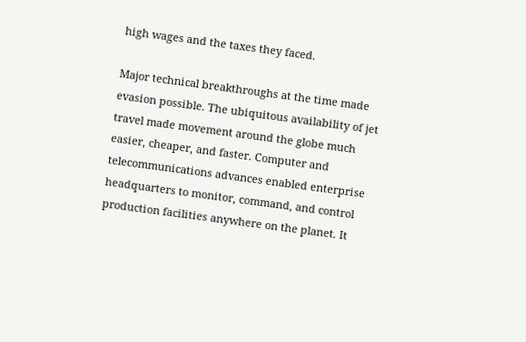high wages and the taxes they faced.

Major technical breakthroughs at the time made evasion possible. The ubiquitous availability of jet travel made movement around the globe much easier, cheaper, and faster. Computer and telecommunications advances enabled enterprise headquarters to monitor, command, and control production facilities anywhere on the planet. It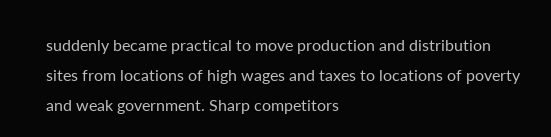suddenly became practical to move production and distribution sites from locations of high wages and taxes to locations of poverty and weak government. Sharp competitors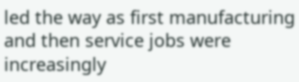led the way as first manufacturing and then service jobs were increasingly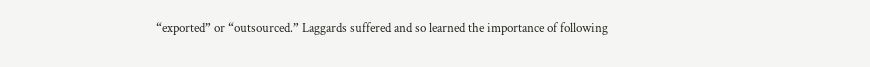“exported” or “outsourced.” Laggards suffered and so learned the importance of following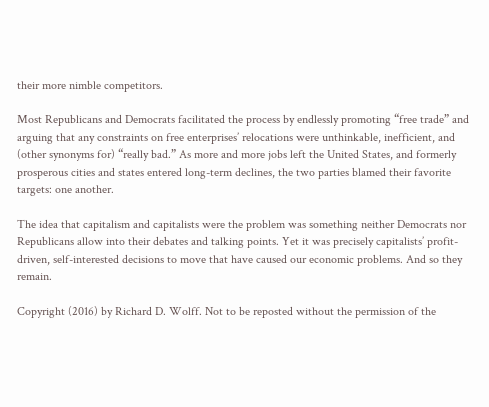their more nimble competitors.

Most Republicans and Democrats facilitated the process by endlessly promoting “free trade” and arguing that any constraints on free enterprises’ relocations were unthinkable, inefficient, and (other synonyms for) “really bad.” As more and more jobs left the United States, and formerly prosperous cities and states entered long-term declines, the two parties blamed their favorite targets: one another.

The idea that capitalism and capitalists were the problem was something neither Democrats nor Republicans allow into their debates and talking points. Yet it was precisely capitalists’ profit-driven, self-interested decisions to move that have caused our economic problems. And so they remain.

Copyright (2016) by Richard D. Wolff. Not to be reposted without the permission of the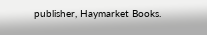publisher, Haymarket Books.